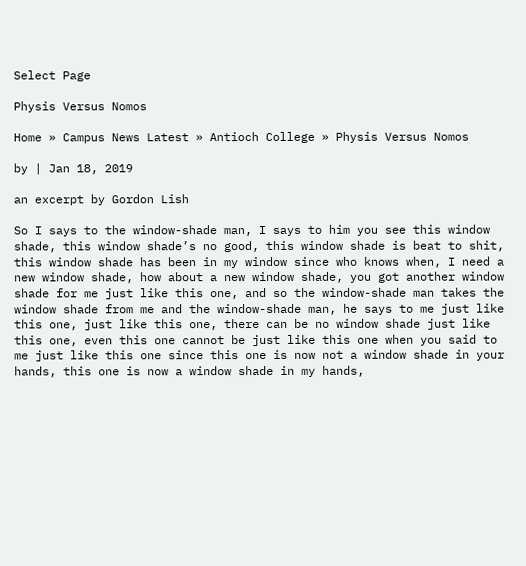Select Page

Physis Versus Nomos

Home » Campus News Latest » Antioch College » Physis Versus Nomos

by | Jan 18, 2019

an excerpt by Gordon Lish

So I says to the window-shade man, I says to him you see this window shade, this window shade’s no good, this window shade is beat to shit, this window shade has been in my window since who knows when, I need a new window shade, how about a new window shade, you got another window shade for me just like this one, and so the window-shade man takes the window shade from me and the window-shade man, he says to me just like this one, just like this one, there can be no window shade just like this one, even this one cannot be just like this one when you said to me just like this one since this one is now not a window shade in your hands, this one is now a window shade in my hands,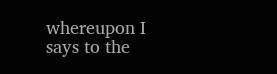whereupon I says to the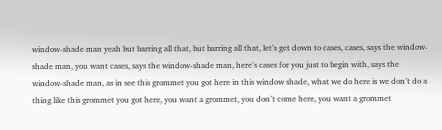window-shade man yeah but barring all that, but barring all that, let’s get down to cases, cases, says the window-shade man, you want cases, says the window-shade man, here’s cases for you just to begin with, says the window-shade man, as in see this grommet you got here in this window shade, what we do here is we don’t do a thing like this grommet you got here, you want a grommet, you don’t come here, you want a grommet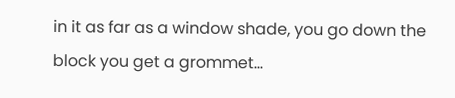in it as far as a window shade, you go down the block you get a grommet…